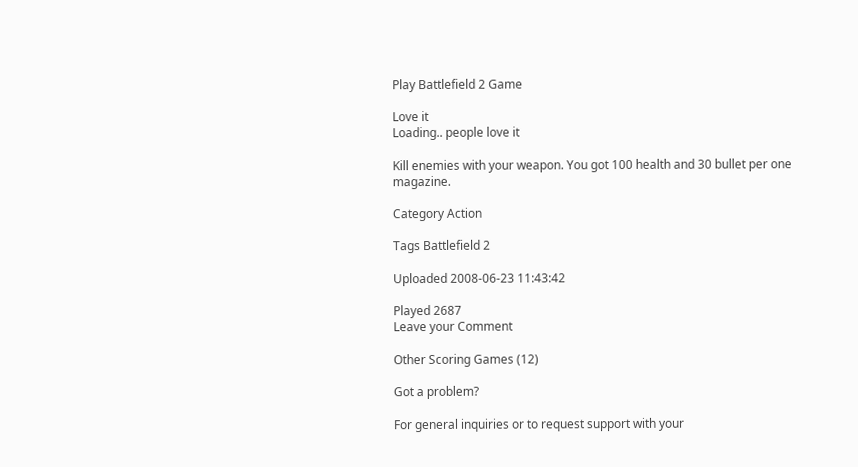Play Battlefield 2 Game

Love it
Loading.. people love it

Kill enemies with your weapon. You got 100 health and 30 bullet per one magazine.

Category Action

Tags Battlefield 2

Uploaded 2008-06-23 11:43:42

Played 2687
Leave your Comment

Other Scoring Games (12)

Got a problem?

For general inquiries or to request support with your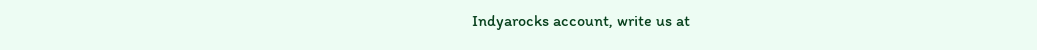Indyarocks account, write us at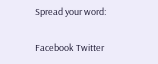Spread your word:

Facebook Twitter